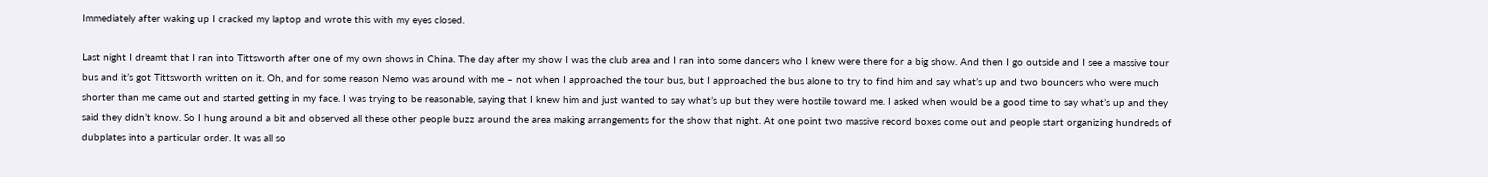Immediately after waking up I cracked my laptop and wrote this with my eyes closed.

Last night I dreamt that I ran into Tittsworth after one of my own shows in China. The day after my show I was the club area and I ran into some dancers who I knew were there for a big show. And then I go outside and I see a massive tour bus and it’s got Tittsworth written on it. Oh, and for some reason Nemo was around with me – not when I approached the tour bus, but I approached the bus alone to try to find him and say what’s up and two bouncers who were much shorter than me came out and started getting in my face. I was trying to be reasonable, saying that I knew him and just wanted to say what’s up but they were hostile toward me. I asked when would be a good time to say what’s up and they said they didn’t know. So I hung around a bit and observed all these other people buzz around the area making arrangements for the show that night. At one point two massive record boxes come out and people start organizing hundreds of dubplates into a particular order. It was all so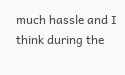much hassle and I think during the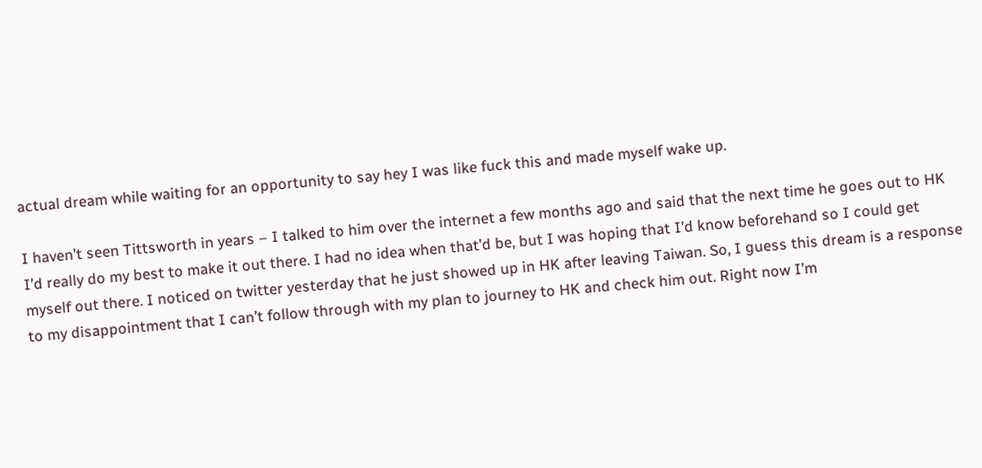actual dream while waiting for an opportunity to say hey I was like fuck this and made myself wake up.

I haven’t seen Tittsworth in years – I talked to him over the internet a few months ago and said that the next time he goes out to HK I’d really do my best to make it out there. I had no idea when that’d be, but I was hoping that I’d know beforehand so I could get myself out there. I noticed on twitter yesterday that he just showed up in HK after leaving Taiwan. So, I guess this dream is a response to my disappointment that I can’t follow through with my plan to journey to HK and check him out. Right now I’m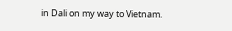in Dali on my way to Vietnam.